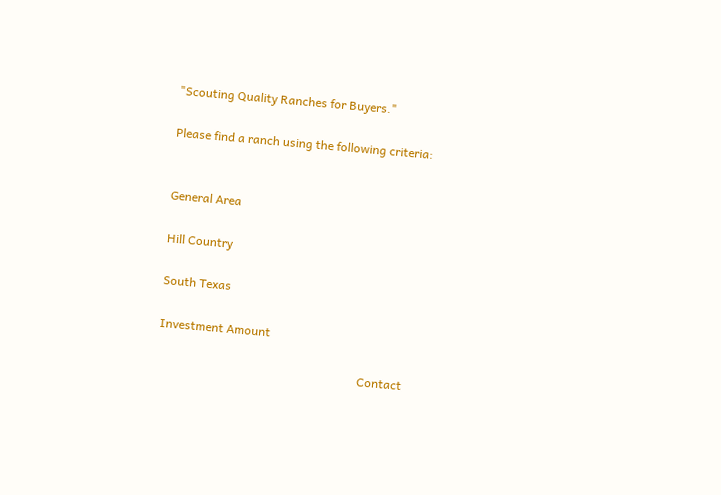"Scouting Quality Ranches for Buyers."

Please find a ranch using the following criteria:


General Area

Hill Country

South Texas

Investment Amount

                                                                   Contact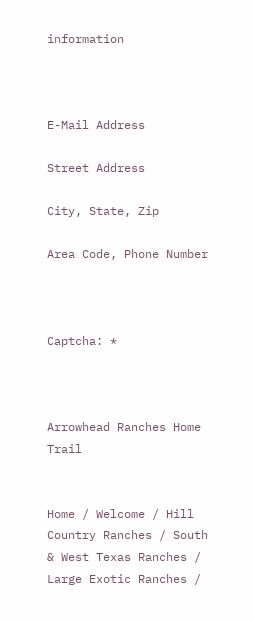information



E-Mail Address

Street Address

City, State, Zip

Area Code, Phone Number



Captcha: *



Arrowhead Ranches Home Trail


Home / Welcome / Hill Country Ranches / South & West Texas Ranches / Large Exotic Ranches /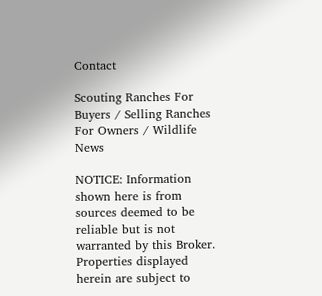Contact

Scouting Ranches For Buyers / Selling Ranches For Owners / Wildlife News

NOTICE: Information shown here is from sources deemed to be reliable but is not warranted by this Broker. Properties displayed herein are subject to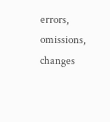errors, omissions, changes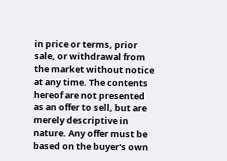in price or terms, prior sale, or withdrawal from the market without notice at any time. The contents hereof are not presented as an offer to sell, but are merely descriptive in nature. Any offer must be based on the buyer's own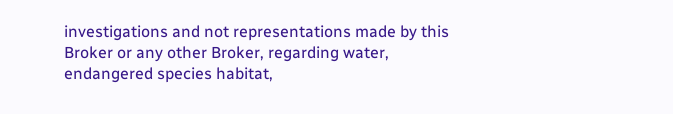investigations and not representations made by this Broker or any other Broker, regarding water, endangered species habitat,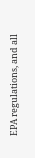EPA regulations, and all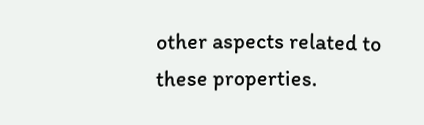other aspects related to these properties.